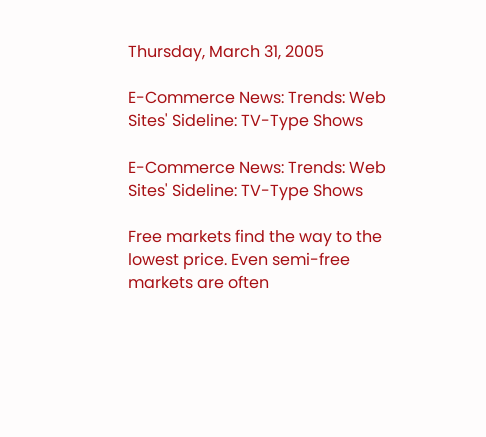Thursday, March 31, 2005

E-Commerce News: Trends: Web Sites' Sideline: TV-Type Shows

E-Commerce News: Trends: Web Sites' Sideline: TV-Type Shows

Free markets find the way to the lowest price. Even semi-free markets are often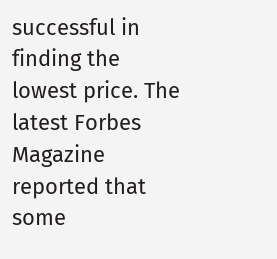successful in finding the lowest price. The latest Forbes Magazine reported that some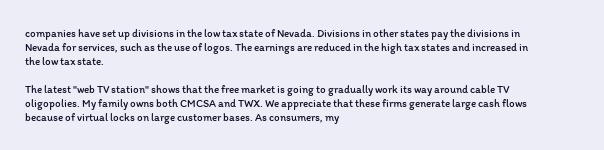companies have set up divisions in the low tax state of Nevada. Divisions in other states pay the divisions in Nevada for services, such as the use of logos. The earnings are reduced in the high tax states and increased in the low tax state.

The latest "web TV station" shows that the free market is going to gradually work its way around cable TV oligopolies. My family owns both CMCSA and TWX. We appreciate that these firms generate large cash flows because of virtual locks on large customer bases. As consumers, my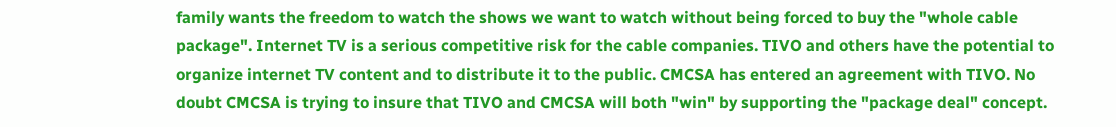family wants the freedom to watch the shows we want to watch without being forced to buy the "whole cable package". Internet TV is a serious competitive risk for the cable companies. TIVO and others have the potential to organize internet TV content and to distribute it to the public. CMCSA has entered an agreement with TIVO. No doubt CMCSA is trying to insure that TIVO and CMCSA will both "win" by supporting the "package deal" concept.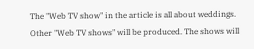The "Web TV show" in the article is all about weddings. Other "Web TV shows" will be produced. The shows will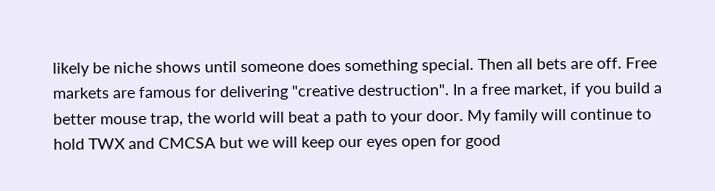likely be niche shows until someone does something special. Then all bets are off. Free markets are famous for delivering "creative destruction". In a free market, if you build a better mouse trap, the world will beat a path to your door. My family will continue to hold TWX and CMCSA but we will keep our eyes open for good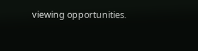viewing opportunities.